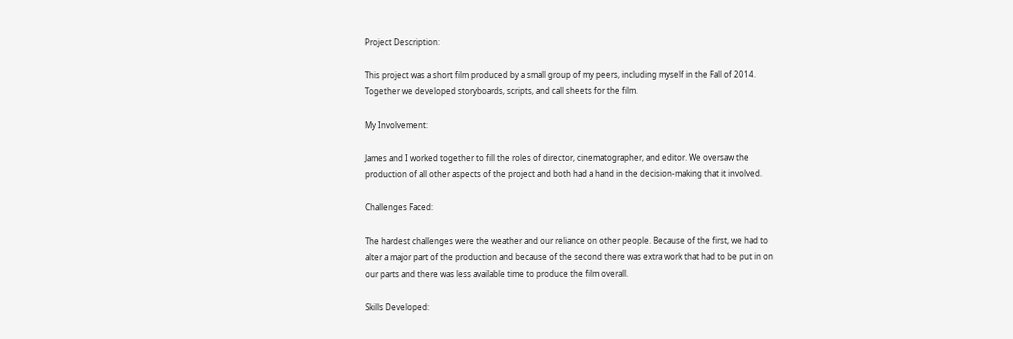Project Description:

This project was a short film produced by a small group of my peers, including myself in the Fall of 2014. Together we developed storyboards, scripts, and call sheets for the film.

My Involvement:

James and I worked together to fill the roles of director, cinematographer, and editor. We oversaw the production of all other aspects of the project and both had a hand in the decision-making that it involved.

Challenges Faced:

The hardest challenges were the weather and our reliance on other people. Because of the first, we had to alter a major part of the production and because of the second there was extra work that had to be put in on our parts and there was less available time to produce the film overall.

Skills Developed: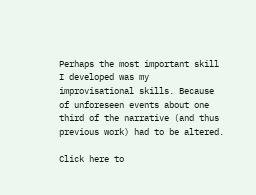Perhaps the most important skill I developed was my improvisational skills. Because of unforeseen events about one third of the narrative (and thus previous work) had to be altered.

Click here to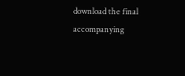download the final accompanying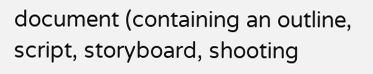document (containing an outline, script, storyboard, shooting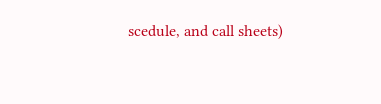scedule, and call sheets)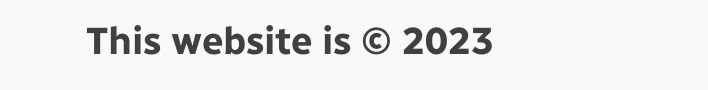This website is © 2023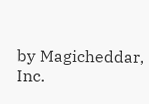by Magicheddar, Inc.